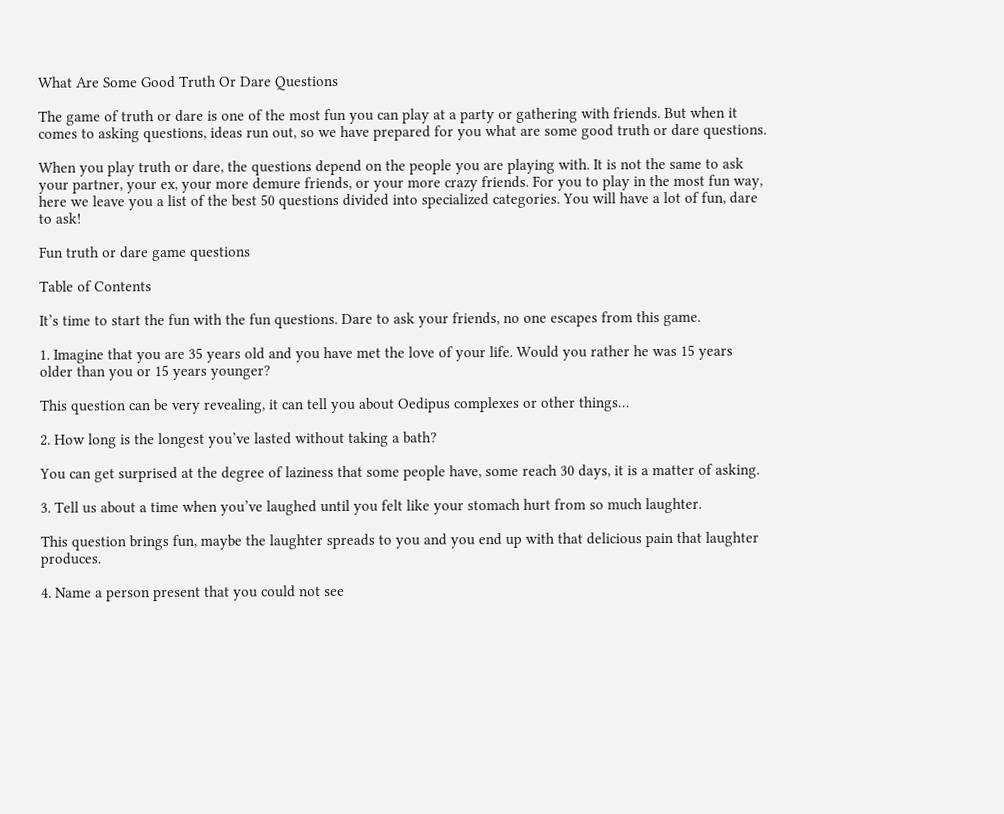What Are Some Good Truth Or Dare Questions

The game of truth or dare is one of the most fun you can play at a party or gathering with friends. But when it comes to asking questions, ideas run out, so we have prepared for you what are some good truth or dare questions.

When you play truth or dare, the questions depend on the people you are playing with. It is not the same to ask your partner, your ex, your more demure friends, or your more crazy friends. For you to play in the most fun way, here we leave you a list of the best 50 questions divided into specialized categories. You will have a lot of fun, dare to ask!

Fun truth or dare game questions

Table of Contents

It’s time to start the fun with the fun questions. Dare to ask your friends, no one escapes from this game.

1. Imagine that you are 35 years old and you have met the love of your life. Would you rather he was 15 years older than you or 15 years younger?

This question can be very revealing, it can tell you about Oedipus complexes or other things…

2. How long is the longest you’ve lasted without taking a bath?

You can get surprised at the degree of laziness that some people have, some reach 30 days, it is a matter of asking.

3. Tell us about a time when you’ve laughed until you felt like your stomach hurt from so much laughter.

This question brings fun, maybe the laughter spreads to you and you end up with that delicious pain that laughter produces.

4. Name a person present that you could not see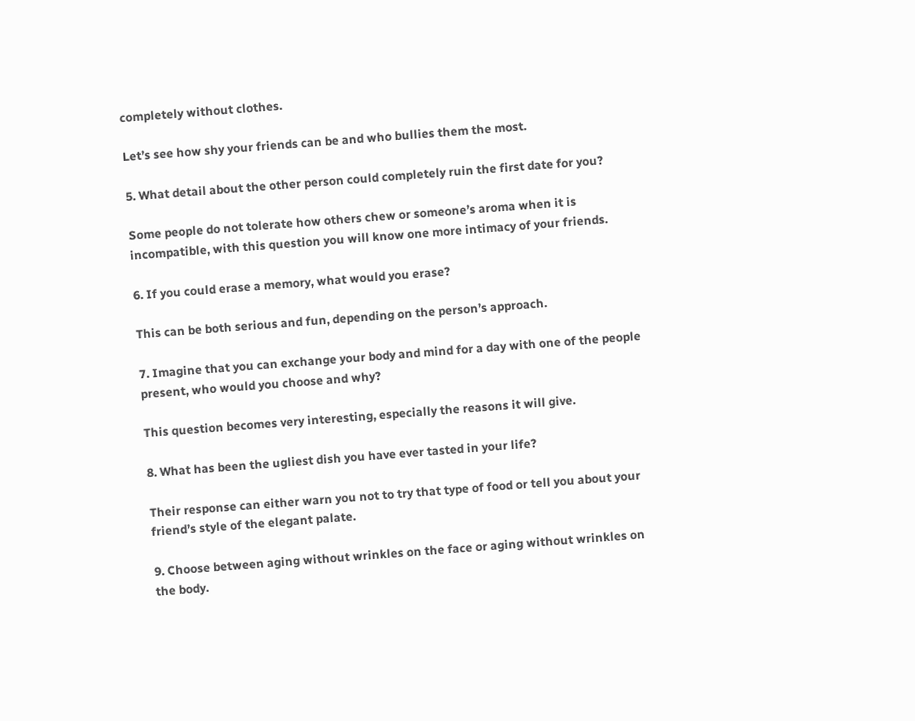completely without clothes.

Let’s see how shy your friends can be and who bullies them the most.

5. What detail about the other person could completely ruin the first date for you?

Some people do not tolerate how others chew or someone’s aroma when it is incompatible, with this question you will know one more intimacy of your friends.

6. If you could erase a memory, what would you erase?

This can be both serious and fun, depending on the person’s approach.

7. Imagine that you can exchange your body and mind for a day with one of the people present, who would you choose and why?

This question becomes very interesting, especially the reasons it will give.

8. What has been the ugliest dish you have ever tasted in your life?

Their response can either warn you not to try that type of food or tell you about your friend’s style of the elegant palate.

9. Choose between aging without wrinkles on the face or aging without wrinkles on the body.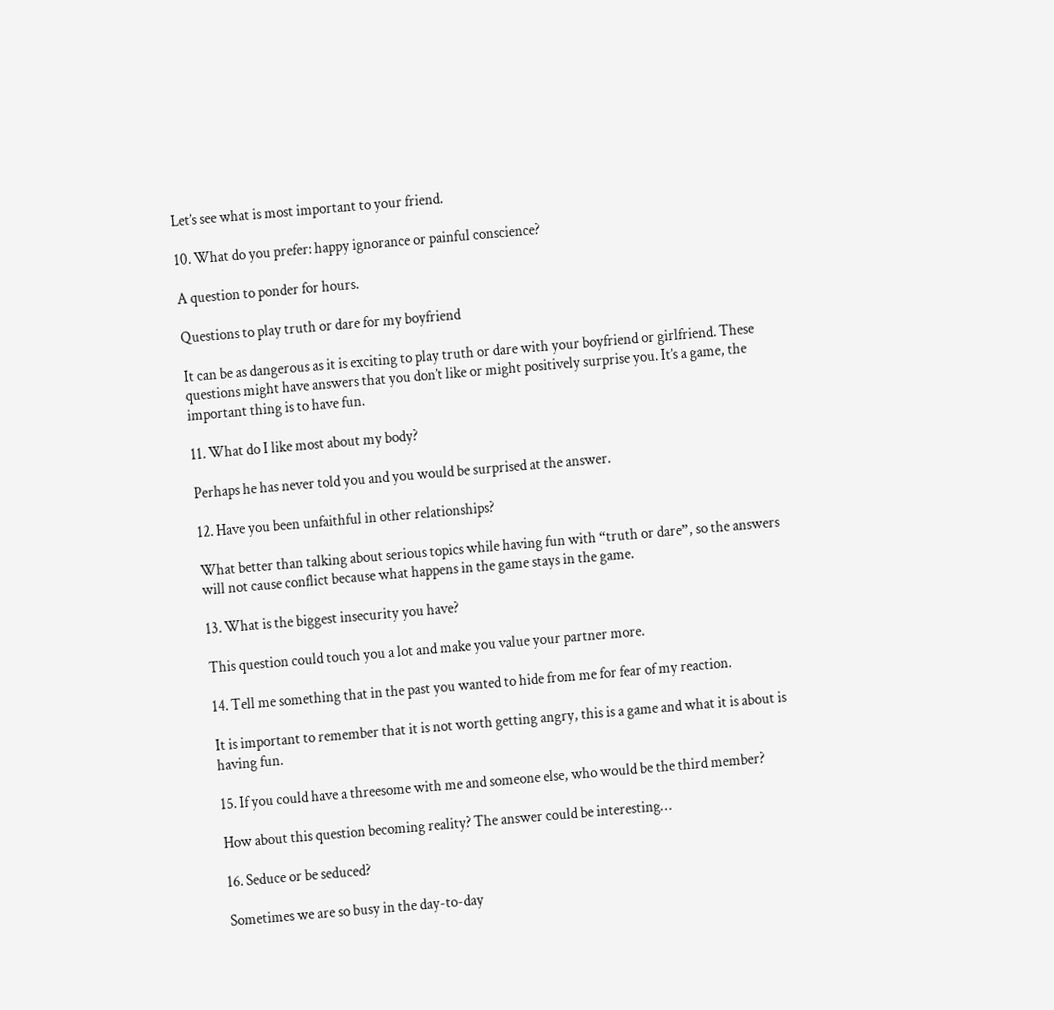Let’s see what is most important to your friend.

10. What do you prefer: happy ignorance or painful conscience?

A question to ponder for hours.

Questions to play truth or dare for my boyfriend

It can be as dangerous as it is exciting to play truth or dare with your boyfriend or girlfriend. These questions might have answers that you don’t like or might positively surprise you. It’s a game, the important thing is to have fun.

11. What do I like most about my body?

Perhaps he has never told you and you would be surprised at the answer.

12. Have you been unfaithful in other relationships?

What better than talking about serious topics while having fun with “truth or dare”, so the answers will not cause conflict because what happens in the game stays in the game.

13. What is the biggest insecurity you have?

This question could touch you a lot and make you value your partner more.

14. Tell me something that in the past you wanted to hide from me for fear of my reaction.

It is important to remember that it is not worth getting angry, this is a game and what it is about is having fun.

15. If you could have a threesome with me and someone else, who would be the third member?

How about this question becoming reality? The answer could be interesting…

16. Seduce or be seduced?

Sometimes we are so busy in the day-to-day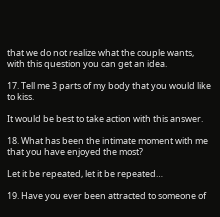that we do not realize what the couple wants, with this question you can get an idea.

17. Tell me 3 parts of my body that you would like to kiss.

It would be best to take action with this answer.

18. What has been the intimate moment with me that you have enjoyed the most?

Let it be repeated, let it be repeated…

19. Have you ever been attracted to someone of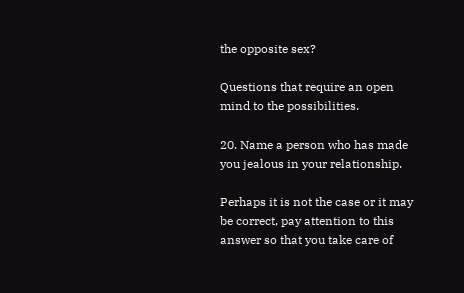the opposite sex?

Questions that require an open mind to the possibilities.

20. Name a person who has made you jealous in your relationship.

Perhaps it is not the case or it may be correct, pay attention to this answer so that you take care of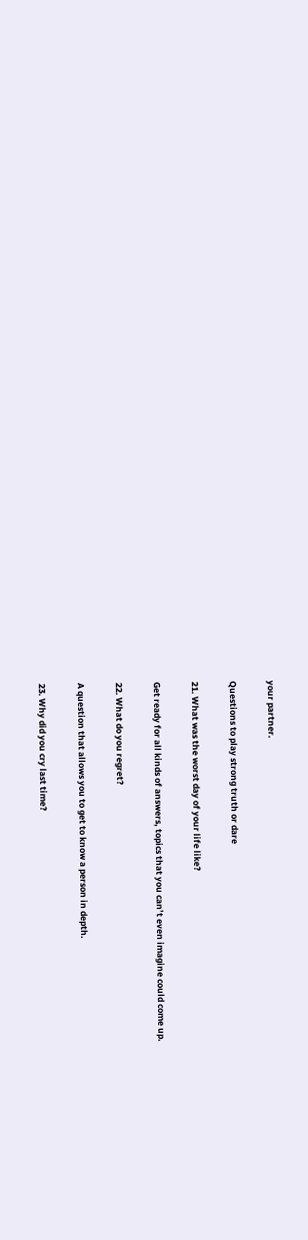your partner.

Questions to play strong truth or dare

21. What was the worst day of your life like?

Get ready for all kinds of answers, topics that you can’t even imagine could come up.

22. What do you regret?

A question that allows you to get to know a person in depth.

23. Why did you cry last time?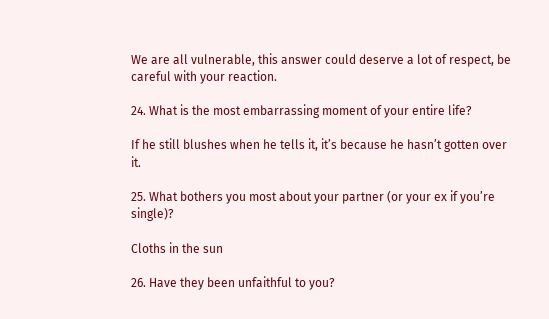We are all vulnerable, this answer could deserve a lot of respect, be careful with your reaction.

24. What is the most embarrassing moment of your entire life?

If he still blushes when he tells it, it’s because he hasn’t gotten over it.

25. What bothers you most about your partner (or your ex if you’re single)?

Cloths in the sun

26. Have they been unfaithful to you?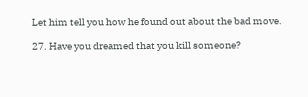Let him tell you how he found out about the bad move.

27. Have you dreamed that you kill someone?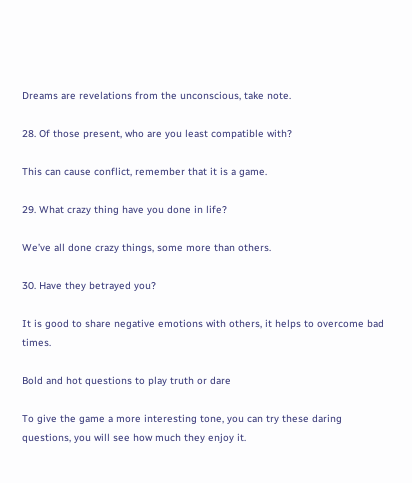Dreams are revelations from the unconscious, take note.

28. Of those present, who are you least compatible with?

This can cause conflict, remember that it is a game.

29. What crazy thing have you done in life?

We’ve all done crazy things, some more than others.

30. Have they betrayed you?

It is good to share negative emotions with others, it helps to overcome bad times.

Bold and hot questions to play truth or dare

To give the game a more interesting tone, you can try these daring questions, you will see how much they enjoy it.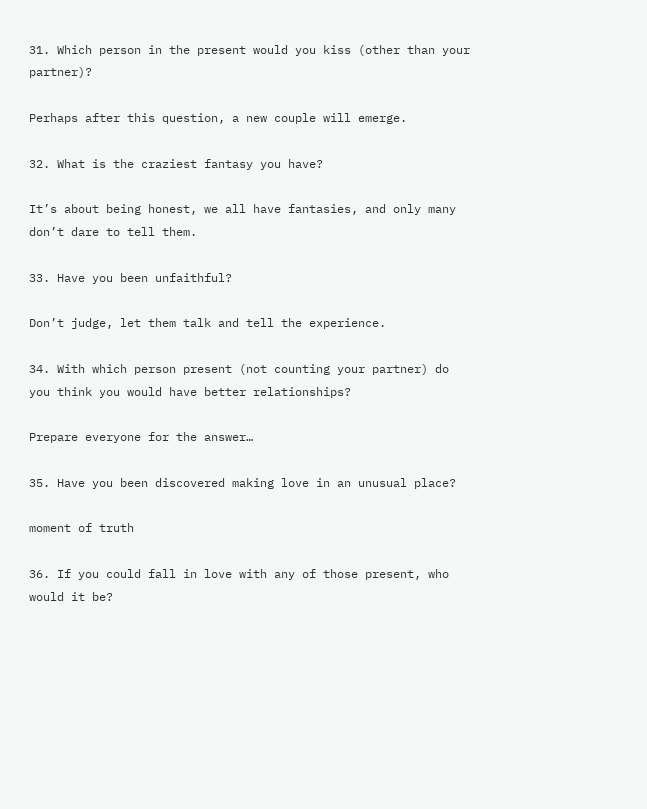31. Which person in the present would you kiss (other than your partner)?

Perhaps after this question, a new couple will emerge.

32. What is the craziest fantasy you have?

It’s about being honest, we all have fantasies, and only many don’t dare to tell them.

33. Have you been unfaithful?

Don’t judge, let them talk and tell the experience.

34. With which person present (not counting your partner) do you think you would have better relationships?

Prepare everyone for the answer…

35. Have you been discovered making love in an unusual place?

moment of truth

36. If you could fall in love with any of those present, who would it be?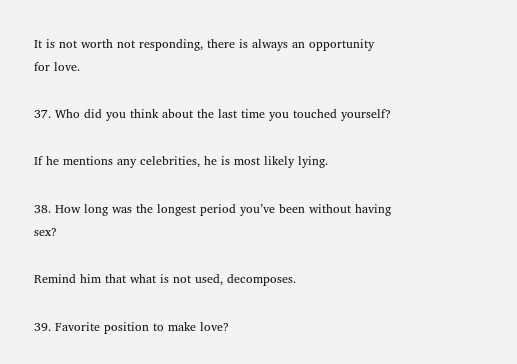It is not worth not responding, there is always an opportunity for love.

37. Who did you think about the last time you touched yourself?

If he mentions any celebrities, he is most likely lying.

38. How long was the longest period you’ve been without having sex?

Remind him that what is not used, decomposes.

39. Favorite position to make love?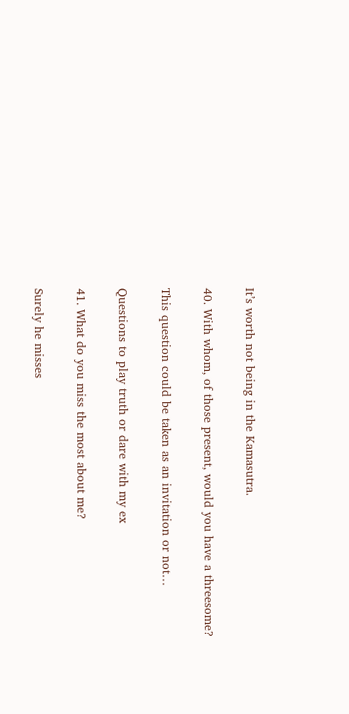It’s worth not being in the Kamasutra.

40. With whom, of those present, would you have a threesome?

This question could be taken as an invitation or not…

Questions to play truth or dare with my ex

41. What do you miss the most about me?

Surely he misses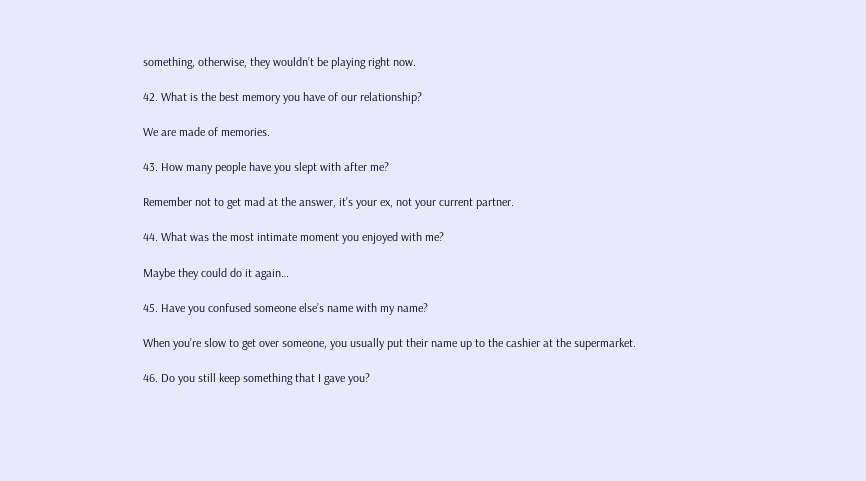something, otherwise, they wouldn’t be playing right now.

42. What is the best memory you have of our relationship?

We are made of memories.

43. How many people have you slept with after me?

Remember not to get mad at the answer, it’s your ex, not your current partner.

44. What was the most intimate moment you enjoyed with me?

Maybe they could do it again…

45. Have you confused someone else’s name with my name?

When you’re slow to get over someone, you usually put their name up to the cashier at the supermarket.

46. Do you still keep something that I gave you?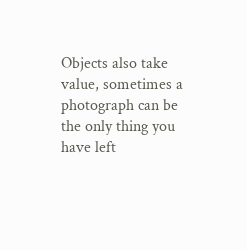Objects also take value, sometimes a photograph can be the only thing you have left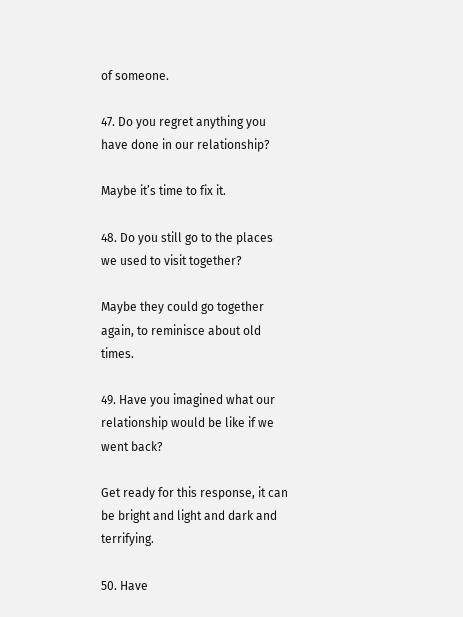of someone.

47. Do you regret anything you have done in our relationship?

Maybe it’s time to fix it.

48. Do you still go to the places we used to visit together?

Maybe they could go together again, to reminisce about old times.

49. Have you imagined what our relationship would be like if we went back?

Get ready for this response, it can be bright and light and dark and terrifying.

50. Have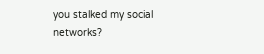you stalked my social networks?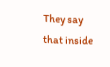They say that inside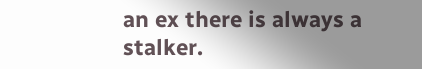an ex there is always a stalker.